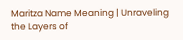Maritza Name Meaning | Unraveling the Layers of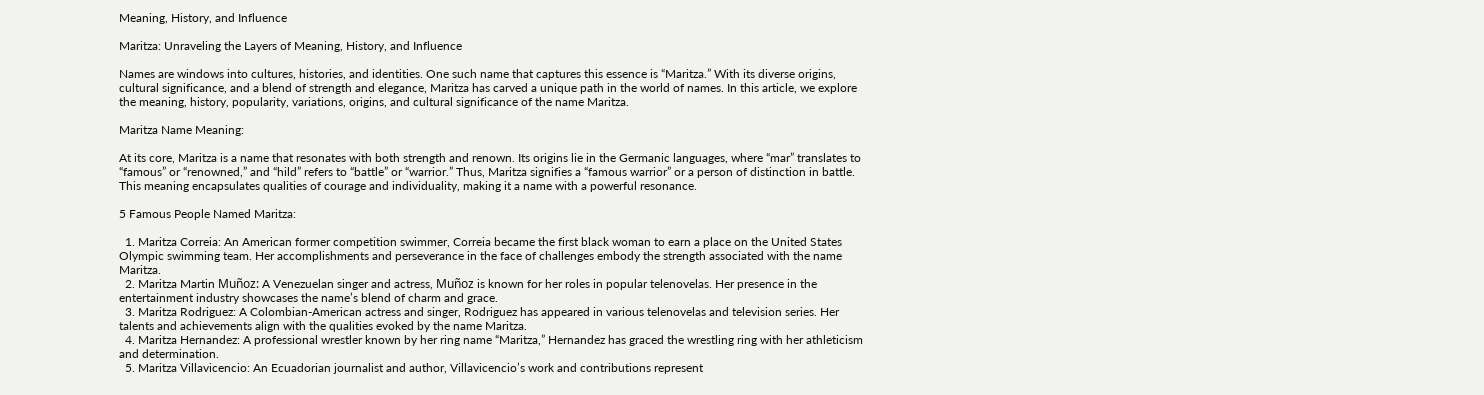Meaning, History, and Influence

Maritza: Unraveling the Layers of Meaning, History, and Influence

Names are windows into cultures, histories, and identities. One such name that captures this essence is “Maritza.” With its diverse origins, cultural significance, and a blend of strength and elegance, Maritza has carved a unique path in the world of names. In this article, we explore the meaning, history, popularity, variations, origins, and cultural significance of the name Maritza.

Maritza Name Meaning:

At its core, Maritza is a name that resonates with both strength and renown. Its origins lie in the Germanic languages, where “mar” translates to “famous” or “renowned,” and “hild” refers to “battle” or “warrior.” Thus, Maritza signifies a “famous warrior” or a person of distinction in battle. This meaning encapsulates qualities of courage and individuality, making it a name with a powerful resonance.

5 Famous People Named Maritza:

  1. Maritza Correia: An American former competition swimmer, Correia became the first black woman to earn a place on the United States Olympic swimming team. Her accomplishments and perseverance in the face of challenges embody the strength associated with the name Maritza.
  2. Maritza Martin Muñoz: A Venezuelan singer and actress, Muñoz is known for her roles in popular telenovelas. Her presence in the entertainment industry showcases the name’s blend of charm and grace.
  3. Maritza Rodriguez: A Colombian-American actress and singer, Rodriguez has appeared in various telenovelas and television series. Her talents and achievements align with the qualities evoked by the name Maritza.
  4. Maritza Hernandez: A professional wrestler known by her ring name “Maritza,” Hernandez has graced the wrestling ring with her athleticism and determination.
  5. Maritza Villavicencio: An Ecuadorian journalist and author, Villavicencio’s work and contributions represent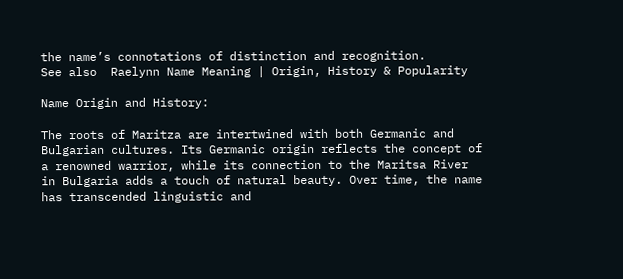the name’s connotations of distinction and recognition.
See also  Raelynn Name Meaning | Origin, History & Popularity

Name Origin and History:

The roots of Maritza are intertwined with both Germanic and Bulgarian cultures. Its Germanic origin reflects the concept of a renowned warrior, while its connection to the Maritsa River in Bulgaria adds a touch of natural beauty. Over time, the name has transcended linguistic and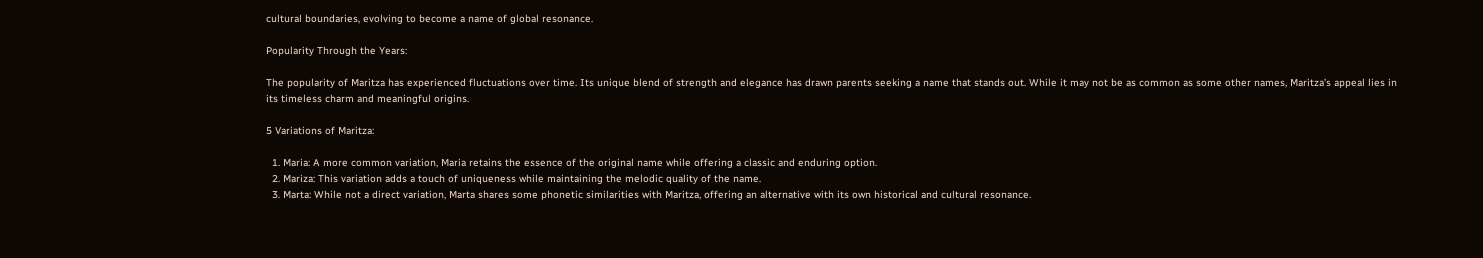cultural boundaries, evolving to become a name of global resonance.

Popularity Through the Years:

The popularity of Maritza has experienced fluctuations over time. Its unique blend of strength and elegance has drawn parents seeking a name that stands out. While it may not be as common as some other names, Maritza’s appeal lies in its timeless charm and meaningful origins.

5 Variations of Maritza:

  1. Maria: A more common variation, Maria retains the essence of the original name while offering a classic and enduring option.
  2. Mariza: This variation adds a touch of uniqueness while maintaining the melodic quality of the name.
  3. Marta: While not a direct variation, Marta shares some phonetic similarities with Maritza, offering an alternative with its own historical and cultural resonance.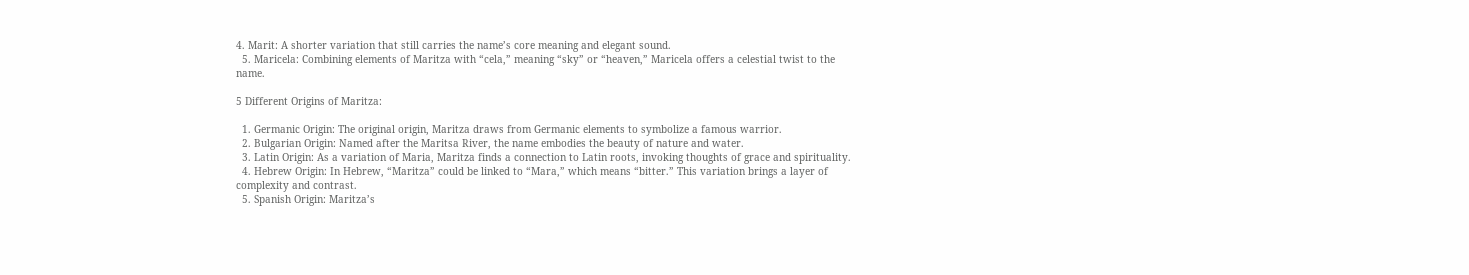4. Marit: A shorter variation that still carries the name’s core meaning and elegant sound.
  5. Maricela: Combining elements of Maritza with “cela,” meaning “sky” or “heaven,” Maricela offers a celestial twist to the name.

5 Different Origins of Maritza:

  1. Germanic Origin: The original origin, Maritza draws from Germanic elements to symbolize a famous warrior.
  2. Bulgarian Origin: Named after the Maritsa River, the name embodies the beauty of nature and water.
  3. Latin Origin: As a variation of Maria, Maritza finds a connection to Latin roots, invoking thoughts of grace and spirituality.
  4. Hebrew Origin: In Hebrew, “Maritza” could be linked to “Mara,” which means “bitter.” This variation brings a layer of complexity and contrast.
  5. Spanish Origin: Maritza’s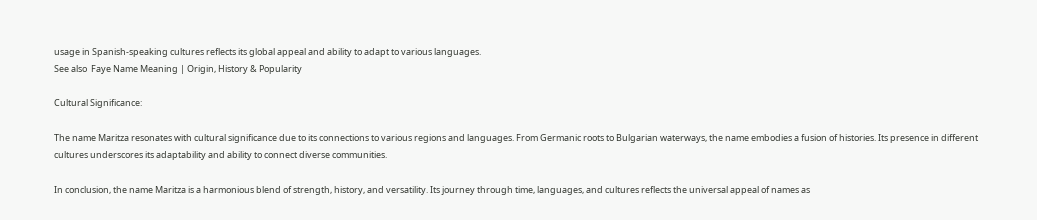usage in Spanish-speaking cultures reflects its global appeal and ability to adapt to various languages.
See also  Faye Name Meaning | Origin, History & Popularity

Cultural Significance:

The name Maritza resonates with cultural significance due to its connections to various regions and languages. From Germanic roots to Bulgarian waterways, the name embodies a fusion of histories. Its presence in different cultures underscores its adaptability and ability to connect diverse communities.

In conclusion, the name Maritza is a harmonious blend of strength, history, and versatility. Its journey through time, languages, and cultures reflects the universal appeal of names as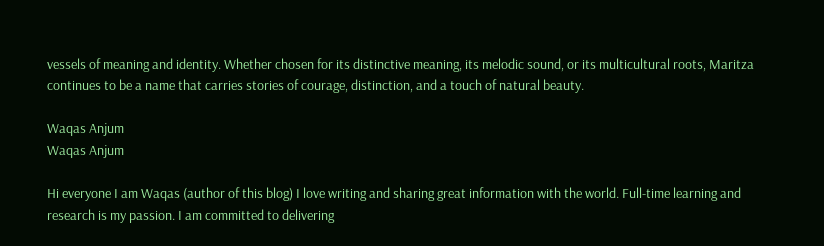vessels of meaning and identity. Whether chosen for its distinctive meaning, its melodic sound, or its multicultural roots, Maritza continues to be a name that carries stories of courage, distinction, and a touch of natural beauty.

Waqas Anjum
Waqas Anjum

Hi everyone I am Waqas (author of this blog) I love writing and sharing great information with the world. Full-time learning and research is my passion. I am committed to delivering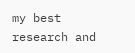my best research and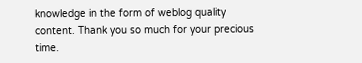knowledge in the form of weblog quality content. Thank you so much for your precious time.